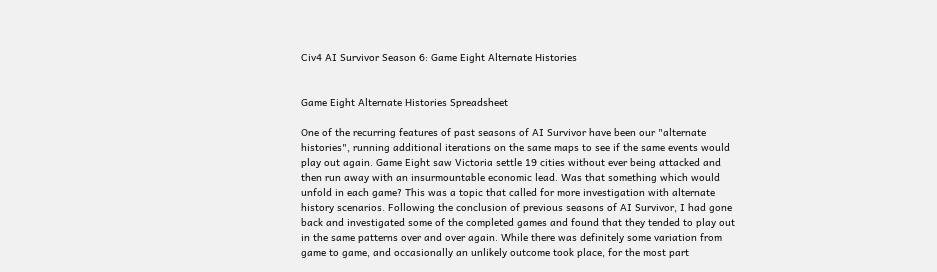Civ4 AI Survivor Season 6: Game Eight Alternate Histories


Game Eight Alternate Histories Spreadsheet

One of the recurring features of past seasons of AI Survivor have been our "alternate histories", running additional iterations on the same maps to see if the same events would play out again. Game Eight saw Victoria settle 19 cities without ever being attacked and then run away with an insurmountable economic lead. Was that something which would unfold in each game? This was a topic that called for more investigation with alternate history scenarios. Following the conclusion of previous seasons of AI Survivor, I had gone back and investigated some of the completed games and found that they tended to play out in the same patterns over and over again. While there was definitely some variation from game to game, and occasionally an unlikely outcome took place, for the most part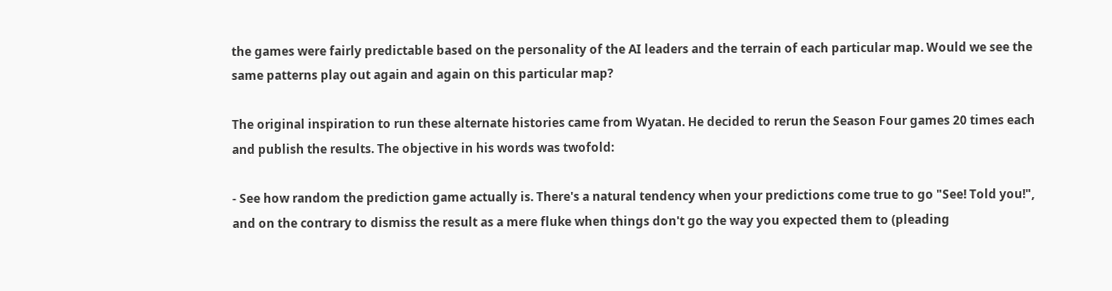the games were fairly predictable based on the personality of the AI leaders and the terrain of each particular map. Would we see the same patterns play out again and again on this particular map?

The original inspiration to run these alternate histories came from Wyatan. He decided to rerun the Season Four games 20 times each and publish the results. The objective in his words was twofold:

- See how random the prediction game actually is. There's a natural tendency when your predictions come true to go "See! Told you!", and on the contrary to dismiss the result as a mere fluke when things don't go the way you expected them to (pleading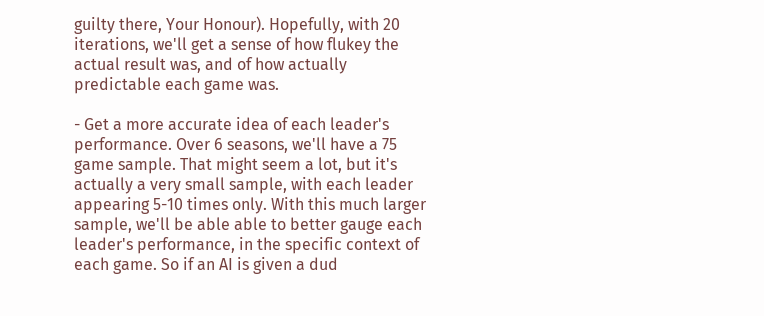guilty there, Your Honour). Hopefully, with 20 iterations, we'll get a sense of how flukey the actual result was, and of how actually predictable each game was.

- Get a more accurate idea of each leader's performance. Over 6 seasons, we'll have a 75 game sample. That might seem a lot, but it's actually a very small sample, with each leader appearing 5-10 times only. With this much larger sample, we'll be able able to better gauge each leader's performance, in the specific context of each game. So if an AI is given a dud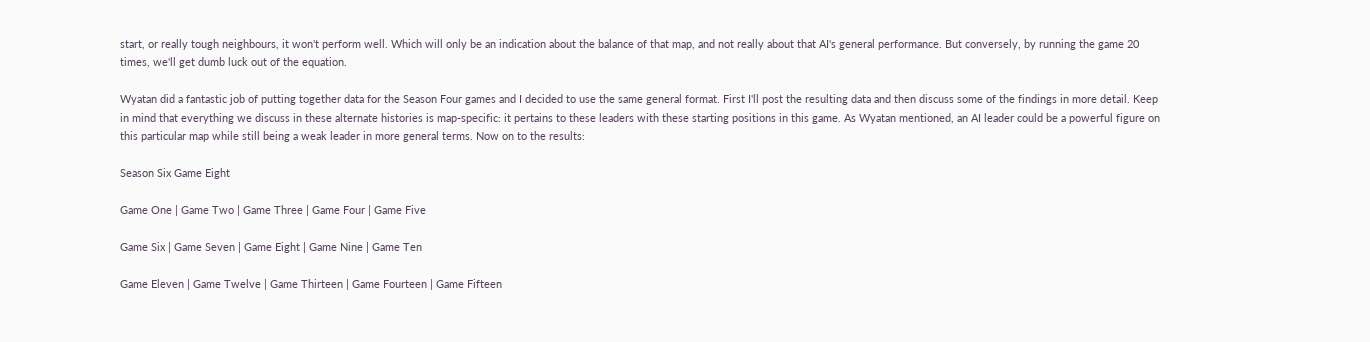start, or really tough neighbours, it won't perform well. Which will only be an indication about the balance of that map, and not really about that AI's general performance. But conversely, by running the game 20 times, we'll get dumb luck out of the equation.

Wyatan did a fantastic job of putting together data for the Season Four games and I decided to use the same general format. First I'll post the resulting data and then discuss some of the findings in more detail. Keep in mind that everything we discuss in these alternate histories is map-specific: it pertains to these leaders with these starting positions in this game. As Wyatan mentioned, an AI leader could be a powerful figure on this particular map while still being a weak leader in more general terms. Now on to the results:

Season Six Game Eight

Game One | Game Two | Game Three | Game Four | Game Five

Game Six | Game Seven | Game Eight | Game Nine | Game Ten

Game Eleven | Game Twelve | Game Thirteen | Game Fourteen | Game Fifteen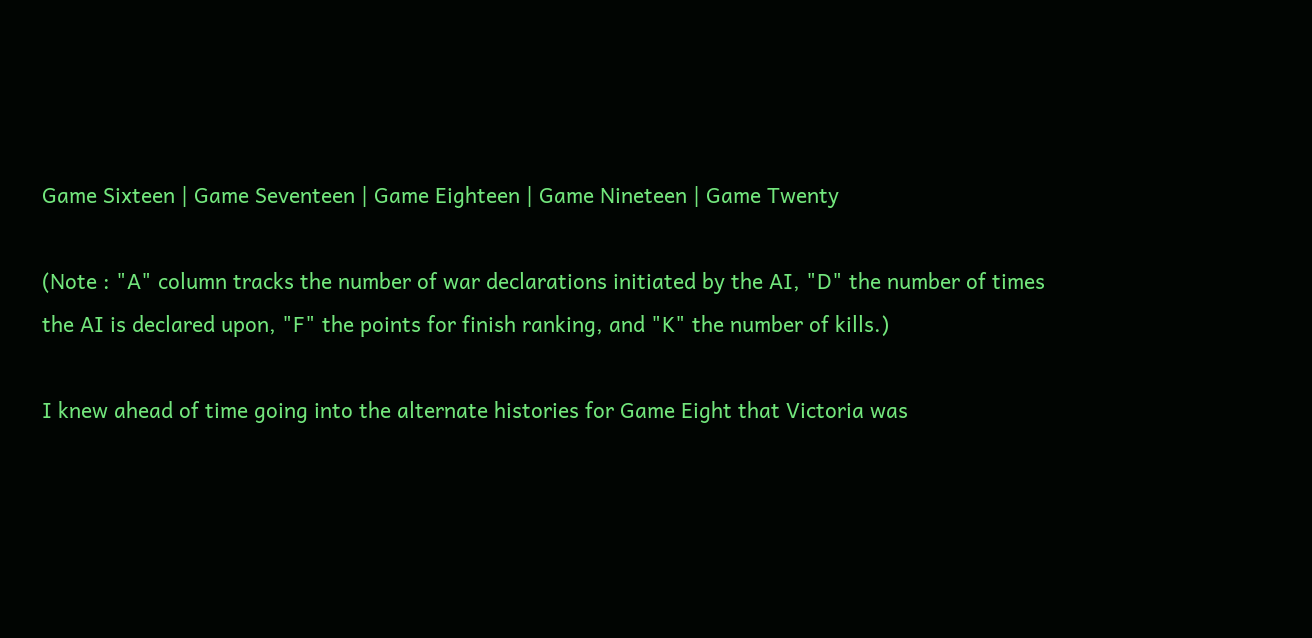Game Sixteen | Game Seventeen | Game Eighteen | Game Nineteen | Game Twenty

(Note : "A" column tracks the number of war declarations initiated by the AI, "D" the number of times the AI is declared upon, "F" the points for finish ranking, and "K" the number of kills.)

I knew ahead of time going into the alternate histories for Game Eight that Victoria was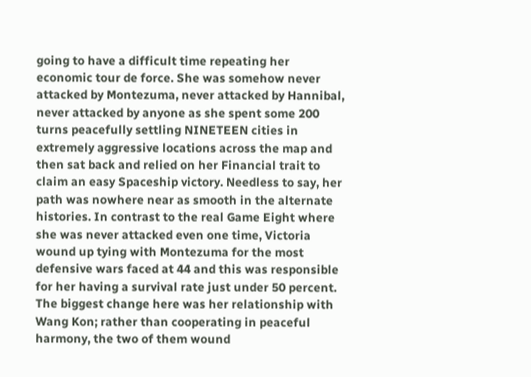going to have a difficult time repeating her economic tour de force. She was somehow never attacked by Montezuma, never attacked by Hannibal, never attacked by anyone as she spent some 200 turns peacefully settling NINETEEN cities in extremely aggressive locations across the map and then sat back and relied on her Financial trait to claim an easy Spaceship victory. Needless to say, her path was nowhere near as smooth in the alternate histories. In contrast to the real Game Eight where she was never attacked even one time, Victoria wound up tying with Montezuma for the most defensive wars faced at 44 and this was responsible for her having a survival rate just under 50 percent. The biggest change here was her relationship with Wang Kon; rather than cooperating in peaceful harmony, the two of them wound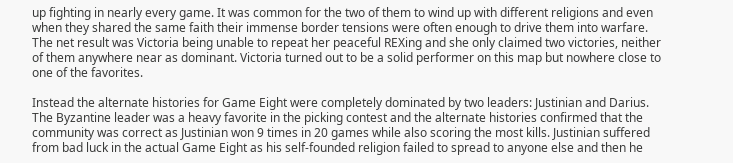up fighting in nearly every game. It was common for the two of them to wind up with different religions and even when they shared the same faith their immense border tensions were often enough to drive them into warfare. The net result was Victoria being unable to repeat her peaceful REXing and she only claimed two victories, neither of them anywhere near as dominant. Victoria turned out to be a solid performer on this map but nowhere close to one of the favorites.

Instead the alternate histories for Game Eight were completely dominated by two leaders: Justinian and Darius. The Byzantine leader was a heavy favorite in the picking contest and the alternate histories confirmed that the community was correct as Justinian won 9 times in 20 games while also scoring the most kills. Justinian suffered from bad luck in the actual Game Eight as his self-founded religion failed to spread to anyone else and then he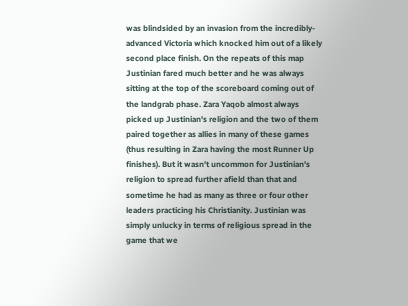was blindsided by an invasion from the incredibly-advanced Victoria which knocked him out of a likely second place finish. On the repeats of this map Justinian fared much better and he was always sitting at the top of the scoreboard coming out of the landgrab phase. Zara Yaqob almost always picked up Justinian's religion and the two of them paired together as allies in many of these games (thus resulting in Zara having the most Runner Up finishes). But it wasn't uncommon for Justinian's religion to spread further afield than that and sometime he had as many as three or four other leaders practicing his Christianity. Justinian was simply unlucky in terms of religious spread in the game that we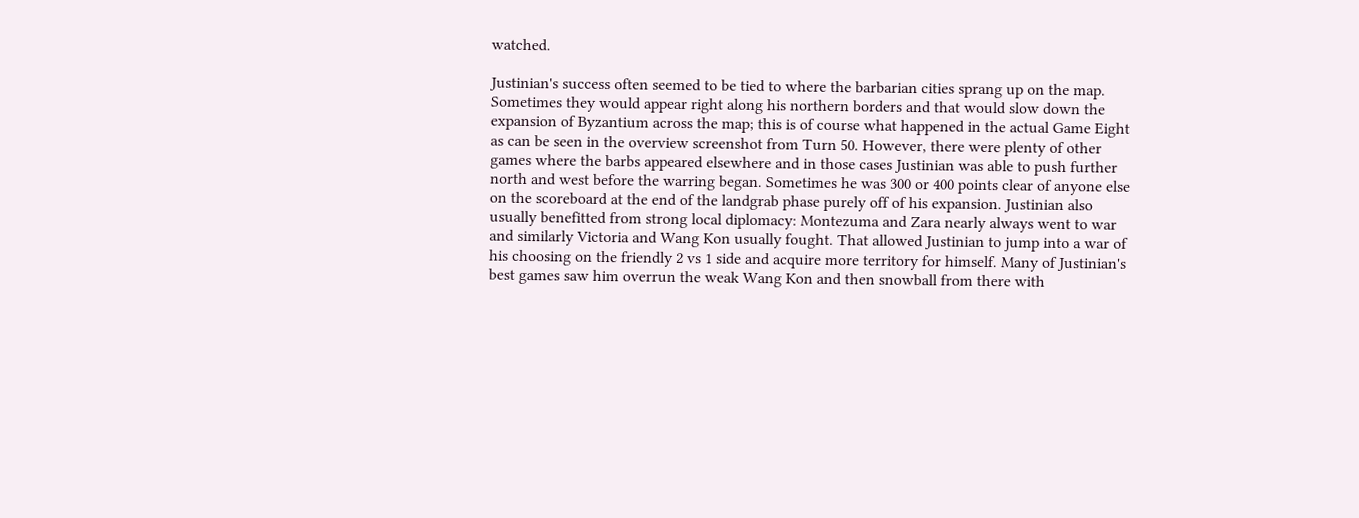watched.

Justinian's success often seemed to be tied to where the barbarian cities sprang up on the map. Sometimes they would appear right along his northern borders and that would slow down the expansion of Byzantium across the map; this is of course what happened in the actual Game Eight as can be seen in the overview screenshot from Turn 50. However, there were plenty of other games where the barbs appeared elsewhere and in those cases Justinian was able to push further north and west before the warring began. Sometimes he was 300 or 400 points clear of anyone else on the scoreboard at the end of the landgrab phase purely off of his expansion. Justinian also usually benefitted from strong local diplomacy: Montezuma and Zara nearly always went to war and similarly Victoria and Wang Kon usually fought. That allowed Justinian to jump into a war of his choosing on the friendly 2 vs 1 side and acquire more territory for himself. Many of Justinian's best games saw him overrun the weak Wang Kon and then snowball from there with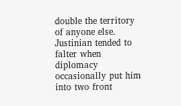double the territory of anyone else. Justinian tended to falter when diplomacy occasionally put him into two front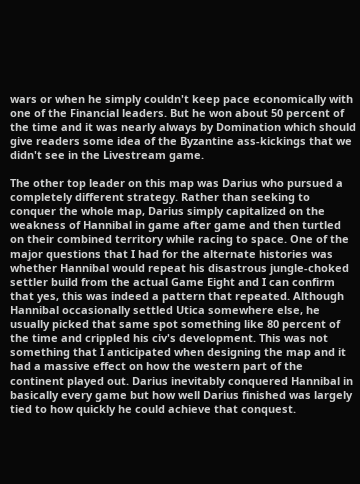wars or when he simply couldn't keep pace economically with one of the Financial leaders. But he won about 50 percent of the time and it was nearly always by Domination which should give readers some idea of the Byzantine ass-kickings that we didn't see in the Livestream game.

The other top leader on this map was Darius who pursued a completely different strategy. Rather than seeking to conquer the whole map, Darius simply capitalized on the weakness of Hannibal in game after game and then turtled on their combined territory while racing to space. One of the major questions that I had for the alternate histories was whether Hannibal would repeat his disastrous jungle-choked settler build from the actual Game Eight and I can confirm that yes, this was indeed a pattern that repeated. Although Hannibal occasionally settled Utica somewhere else, he usually picked that same spot something like 80 percent of the time and crippled his civ's development. This was not something that I anticipated when designing the map and it had a massive effect on how the western part of the continent played out. Darius inevitably conquered Hannibal in basically every game but how well Darius finished was largely tied to how quickly he could achieve that conquest.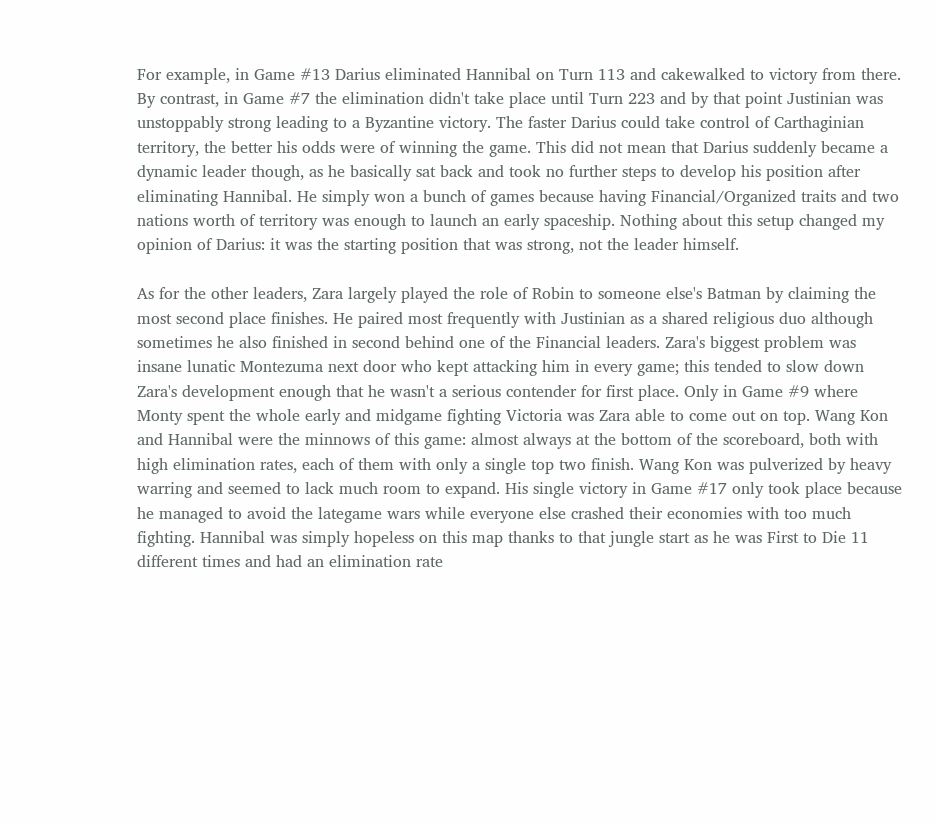For example, in Game #13 Darius eliminated Hannibal on Turn 113 and cakewalked to victory from there. By contrast, in Game #7 the elimination didn't take place until Turn 223 and by that point Justinian was unstoppably strong leading to a Byzantine victory. The faster Darius could take control of Carthaginian territory, the better his odds were of winning the game. This did not mean that Darius suddenly became a dynamic leader though, as he basically sat back and took no further steps to develop his position after eliminating Hannibal. He simply won a bunch of games because having Financial/Organized traits and two nations worth of territory was enough to launch an early spaceship. Nothing about this setup changed my opinion of Darius: it was the starting position that was strong, not the leader himself.

As for the other leaders, Zara largely played the role of Robin to someone else's Batman by claiming the most second place finishes. He paired most frequently with Justinian as a shared religious duo although sometimes he also finished in second behind one of the Financial leaders. Zara's biggest problem was insane lunatic Montezuma next door who kept attacking him in every game; this tended to slow down Zara's development enough that he wasn't a serious contender for first place. Only in Game #9 where Monty spent the whole early and midgame fighting Victoria was Zara able to come out on top. Wang Kon and Hannibal were the minnows of this game: almost always at the bottom of the scoreboard, both with high elimination rates, each of them with only a single top two finish. Wang Kon was pulverized by heavy warring and seemed to lack much room to expand. His single victory in Game #17 only took place because he managed to avoid the lategame wars while everyone else crashed their economies with too much fighting. Hannibal was simply hopeless on this map thanks to that jungle start as he was First to Die 11 different times and had an elimination rate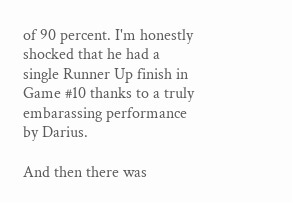of 90 percent. I'm honestly shocked that he had a single Runner Up finish in Game #10 thanks to a truly embarassing performance by Darius.

And then there was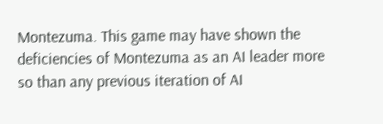Montezuma. This game may have shown the deficiencies of Montezuma as an AI leader more so than any previous iteration of AI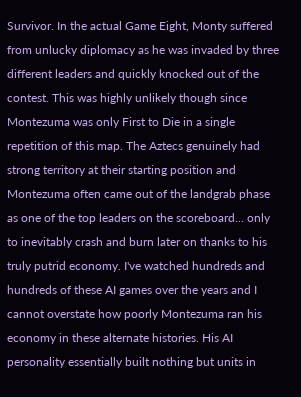Survivor. In the actual Game Eight, Monty suffered from unlucky diplomacy as he was invaded by three different leaders and quickly knocked out of the contest. This was highly unlikely though since Montezuma was only First to Die in a single repetition of this map. The Aztecs genuinely had strong territory at their starting position and Montezuma often came out of the landgrab phase as one of the top leaders on the scoreboard... only to inevitably crash and burn later on thanks to his truly putrid economy. I've watched hundreds and hundreds of these AI games over the years and I cannot overstate how poorly Montezuma ran his economy in these alternate histories. His AI personality essentially built nothing but units in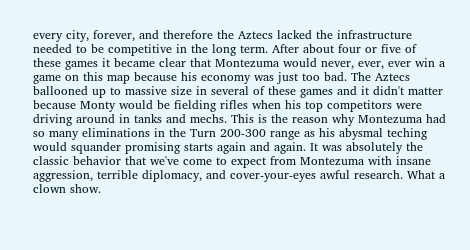every city, forever, and therefore the Aztecs lacked the infrastructure needed to be competitive in the long term. After about four or five of these games it became clear that Montezuma would never, ever, ever win a game on this map because his economy was just too bad. The Aztecs ballooned up to massive size in several of these games and it didn't matter because Monty would be fielding rifles when his top competitors were driving around in tanks and mechs. This is the reason why Montezuma had so many eliminations in the Turn 200-300 range as his abysmal teching would squander promising starts again and again. It was absolutely the classic behavior that we've come to expect from Montezuma with insane aggression, terrible diplomacy, and cover-your-eyes awful research. What a clown show.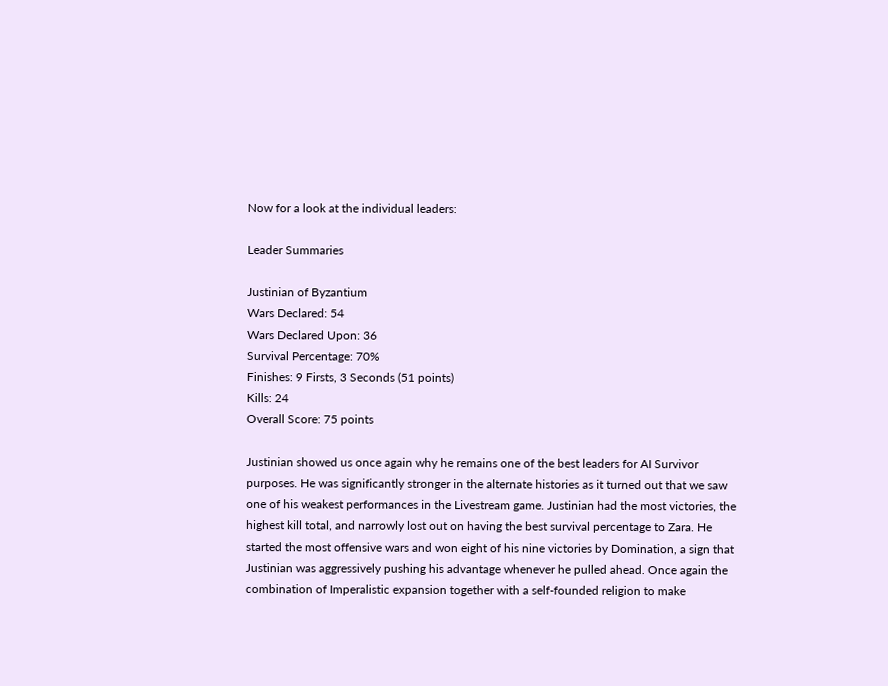Now for a look at the individual leaders:

Leader Summaries

Justinian of Byzantium
Wars Declared: 54
Wars Declared Upon: 36
Survival Percentage: 70%
Finishes: 9 Firsts, 3 Seconds (51 points)
Kills: 24
Overall Score: 75 points

Justinian showed us once again why he remains one of the best leaders for AI Survivor purposes. He was significantly stronger in the alternate histories as it turned out that we saw one of his weakest performances in the Livestream game. Justinian had the most victories, the highest kill total, and narrowly lost out on having the best survival percentage to Zara. He started the most offensive wars and won eight of his nine victories by Domination, a sign that Justinian was aggressively pushing his advantage whenever he pulled ahead. Once again the combination of Imperalistic expansion together with a self-founded religion to make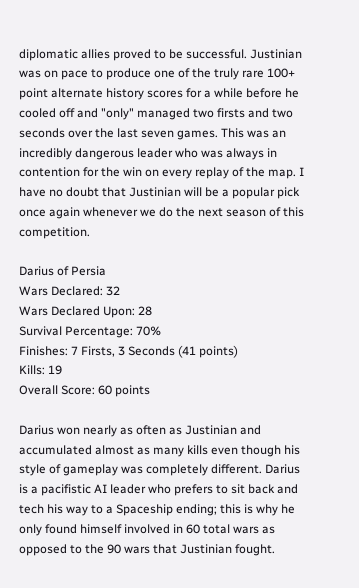diplomatic allies proved to be successful. Justinian was on pace to produce one of the truly rare 100+ point alternate history scores for a while before he cooled off and "only" managed two firsts and two seconds over the last seven games. This was an incredibly dangerous leader who was always in contention for the win on every replay of the map. I have no doubt that Justinian will be a popular pick once again whenever we do the next season of this competition.

Darius of Persia
Wars Declared: 32
Wars Declared Upon: 28
Survival Percentage: 70%
Finishes: 7 Firsts, 3 Seconds (41 points)
Kills: 19
Overall Score: 60 points

Darius won nearly as often as Justinian and accumulated almost as many kills even though his style of gameplay was completely different. Darius is a pacifistic AI leader who prefers to sit back and tech his way to a Spaceship ending; this is why he only found himself involved in 60 total wars as opposed to the 90 wars that Justinian fought.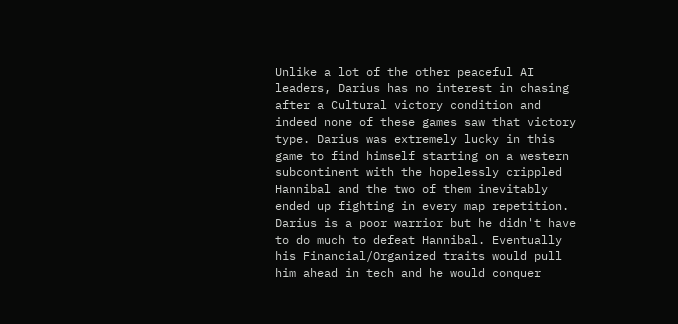Unlike a lot of the other peaceful AI leaders, Darius has no interest in chasing after a Cultural victory condition and indeed none of these games saw that victory type. Darius was extremely lucky in this game to find himself starting on a western subcontinent with the hopelessly crippled Hannibal and the two of them inevitably ended up fighting in every map repetition. Darius is a poor warrior but he didn't have to do much to defeat Hannibal. Eventually his Financial/Organized traits would pull him ahead in tech and he would conquer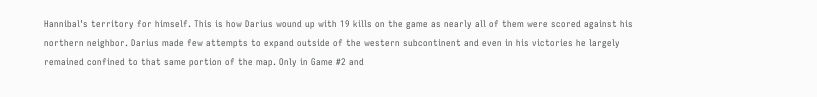Hannibal's territory for himself. This is how Darius wound up with 19 kills on the game as nearly all of them were scored against his northern neighbor. Darius made few attempts to expand outside of the western subcontinent and even in his victories he largely remained confined to that same portion of the map. Only in Game #2 and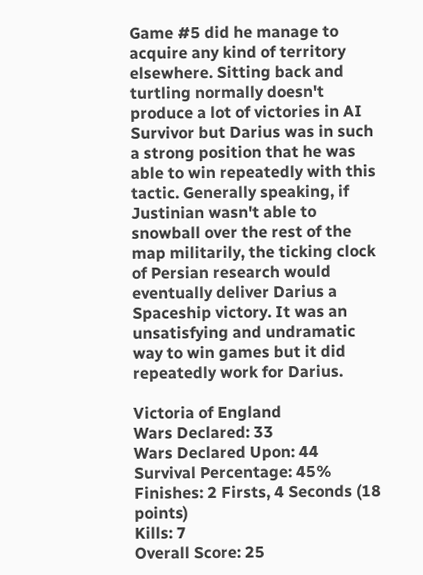Game #5 did he manage to acquire any kind of territory elsewhere. Sitting back and turtling normally doesn't produce a lot of victories in AI Survivor but Darius was in such a strong position that he was able to win repeatedly with this tactic. Generally speaking, if Justinian wasn't able to snowball over the rest of the map militarily, the ticking clock of Persian research would eventually deliver Darius a Spaceship victory. It was an unsatisfying and undramatic way to win games but it did repeatedly work for Darius.

Victoria of England
Wars Declared: 33
Wars Declared Upon: 44
Survival Percentage: 45%
Finishes: 2 Firsts, 4 Seconds (18 points)
Kills: 7
Overall Score: 25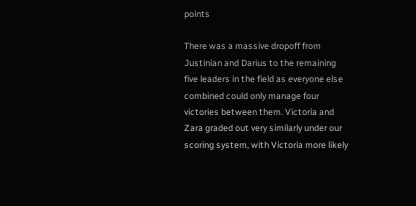points

There was a massive dropoff from Justinian and Darius to the remaining five leaders in the field as everyone else combined could only manage four victories between them. Victoria and Zara graded out very similarly under our scoring system, with Victoria more likely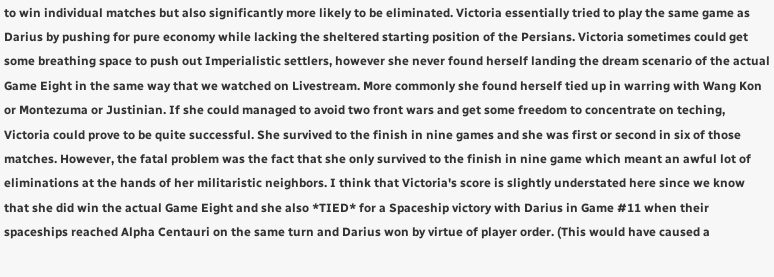to win individual matches but also significantly more likely to be eliminated. Victoria essentially tried to play the same game as Darius by pushing for pure economy while lacking the sheltered starting position of the Persians. Victoria sometimes could get some breathing space to push out Imperialistic settlers, however she never found herself landing the dream scenario of the actual Game Eight in the same way that we watched on Livestream. More commonly she found herself tied up in warring with Wang Kon or Montezuma or Justinian. If she could managed to avoid two front wars and get some freedom to concentrate on teching, Victoria could prove to be quite successful. She survived to the finish in nine games and she was first or second in six of those matches. However, the fatal problem was the fact that she only survived to the finish in nine game which meant an awful lot of eliminations at the hands of her militaristic neighbors. I think that Victoria's score is slightly understated here since we know that she did win the actual Game Eight and she also *TIED* for a Spaceship victory with Darius in Game #11 when their spaceships reached Alpha Centauri on the same turn and Darius won by virtue of player order. (This would have caused a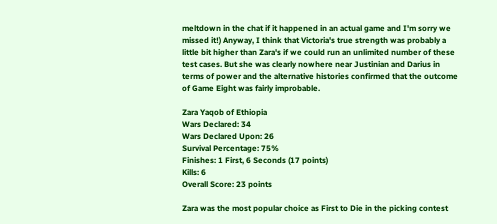meltdown in the chat if it happened in an actual game and I'm sorry we missed it!) Anyway, I think that Victoria's true strength was probably a little bit higher than Zara's if we could run an unlimited number of these test cases. But she was clearly nowhere near Justinian and Darius in terms of power and the alternative histories confirmed that the outcome of Game Eight was fairly improbable.

Zara Yaqob of Ethiopia
Wars Declared: 34
Wars Declared Upon: 26
Survival Percentage: 75%
Finishes: 1 First, 6 Seconds (17 points)
Kills: 6
Overall Score: 23 points

Zara was the most popular choice as First to Die in the picking contest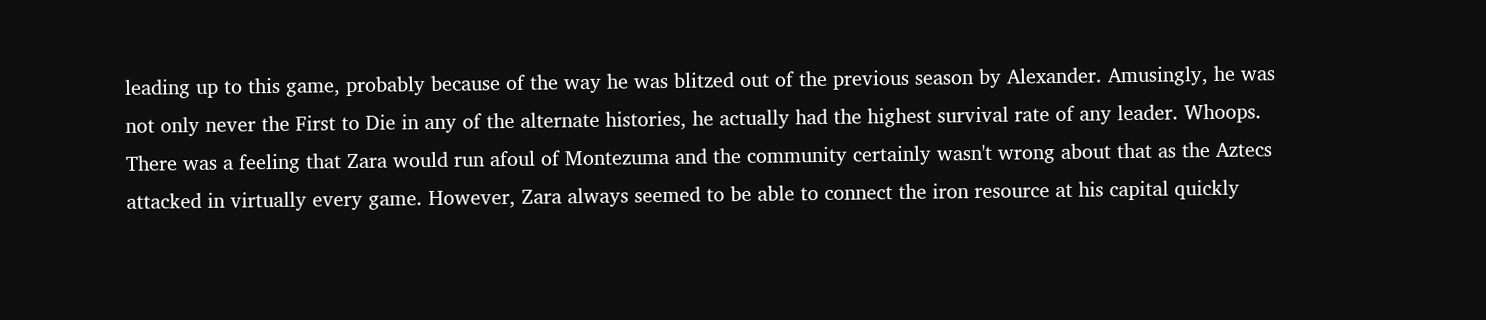leading up to this game, probably because of the way he was blitzed out of the previous season by Alexander. Amusingly, he was not only never the First to Die in any of the alternate histories, he actually had the highest survival rate of any leader. Whoops. There was a feeling that Zara would run afoul of Montezuma and the community certainly wasn't wrong about that as the Aztecs attacked in virtually every game. However, Zara always seemed to be able to connect the iron resource at his capital quickly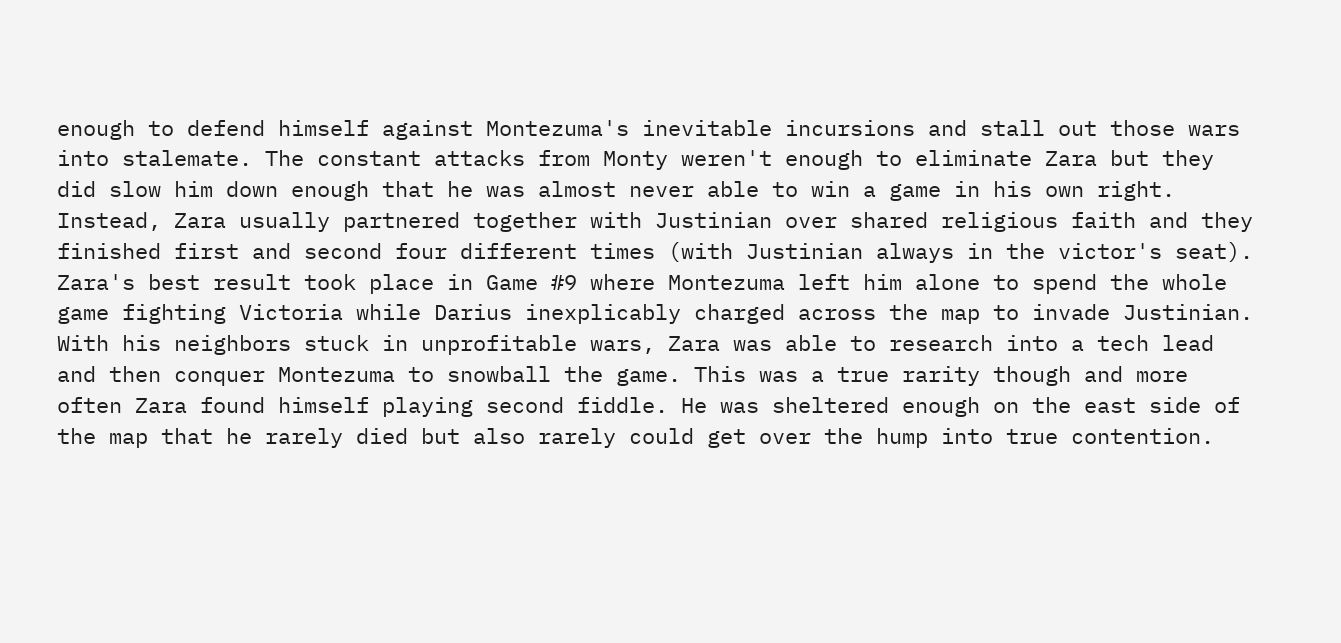enough to defend himself against Montezuma's inevitable incursions and stall out those wars into stalemate. The constant attacks from Monty weren't enough to eliminate Zara but they did slow him down enough that he was almost never able to win a game in his own right. Instead, Zara usually partnered together with Justinian over shared religious faith and they finished first and second four different times (with Justinian always in the victor's seat). Zara's best result took place in Game #9 where Montezuma left him alone to spend the whole game fighting Victoria while Darius inexplicably charged across the map to invade Justinian. With his neighbors stuck in unprofitable wars, Zara was able to research into a tech lead and then conquer Montezuma to snowball the game. This was a true rarity though and more often Zara found himself playing second fiddle. He was sheltered enough on the east side of the map that he rarely died but also rarely could get over the hump into true contention.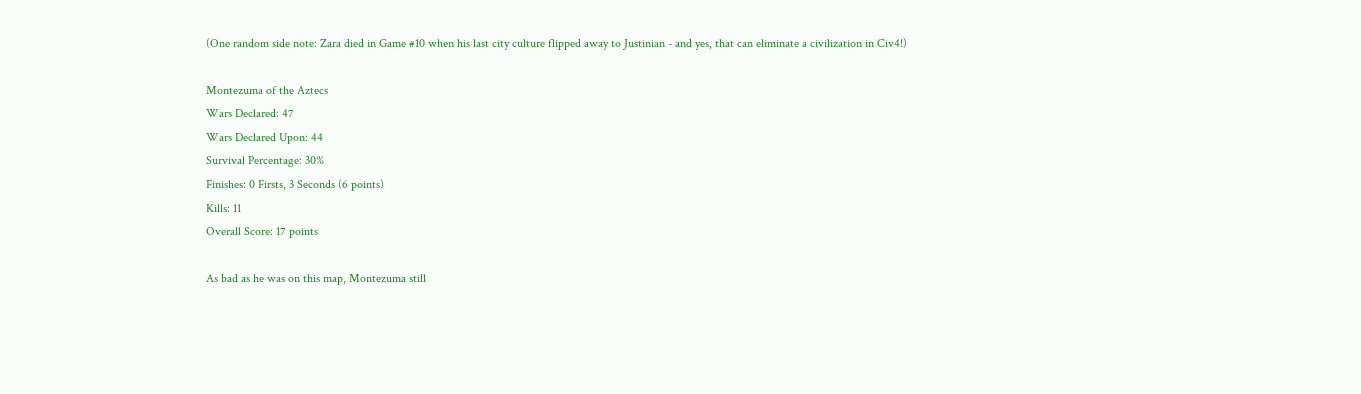(One random side note: Zara died in Game #10 when his last city culture flipped away to Justinian - and yes, that can eliminate a civilization in Civ4!)

Montezuma of the Aztecs
Wars Declared: 47
Wars Declared Upon: 44
Survival Percentage: 30%
Finishes: 0 Firsts, 3 Seconds (6 points)
Kills: 11
Overall Score: 17 points

As bad as he was on this map, Montezuma still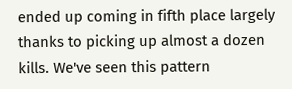ended up coming in fifth place largely thanks to picking up almost a dozen kills. We've seen this pattern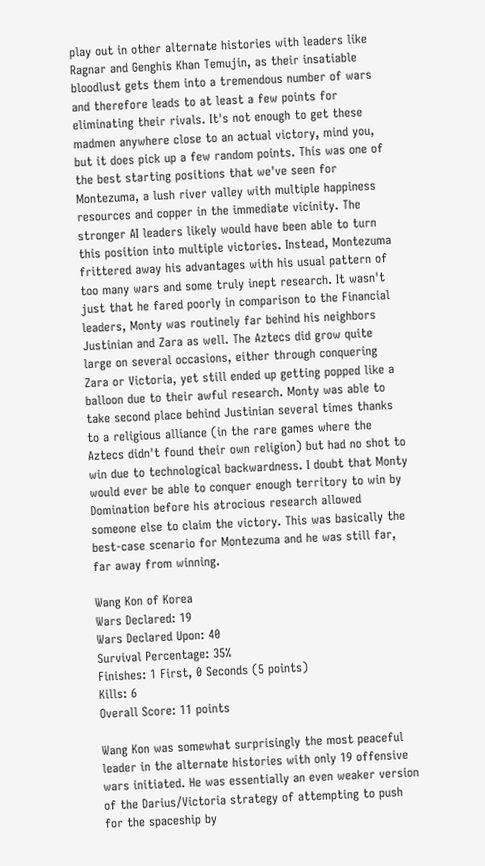play out in other alternate histories with leaders like Ragnar and Genghis Khan Temujin, as their insatiable bloodlust gets them into a tremendous number of wars and therefore leads to at least a few points for eliminating their rivals. It's not enough to get these madmen anywhere close to an actual victory, mind you, but it does pick up a few random points. This was one of the best starting positions that we've seen for Montezuma, a lush river valley with multiple happiness resources and copper in the immediate vicinity. The stronger AI leaders likely would have been able to turn this position into multiple victories. Instead, Montezuma frittered away his advantages with his usual pattern of too many wars and some truly inept research. It wasn't just that he fared poorly in comparison to the Financial leaders, Monty was routinely far behind his neighbors Justinian and Zara as well. The Aztecs did grow quite large on several occasions, either through conquering Zara or Victoria, yet still ended up getting popped like a balloon due to their awful research. Monty was able to take second place behind Justinian several times thanks to a religious alliance (in the rare games where the Aztecs didn't found their own religion) but had no shot to win due to technological backwardness. I doubt that Monty would ever be able to conquer enough territory to win by Domination before his atrocious research allowed someone else to claim the victory. This was basically the best-case scenario for Montezuma and he was still far, far away from winning.

Wang Kon of Korea
Wars Declared: 19
Wars Declared Upon: 40
Survival Percentage: 35%
Finishes: 1 First, 0 Seconds (5 points)
Kills: 6
Overall Score: 11 points

Wang Kon was somewhat surprisingly the most peaceful leader in the alternate histories with only 19 offensive wars initiated. He was essentially an even weaker version of the Darius/Victoria strategy of attempting to push for the spaceship by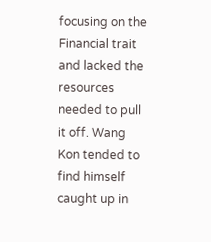focusing on the Financial trait and lacked the resources needed to pull it off. Wang Kon tended to find himself caught up in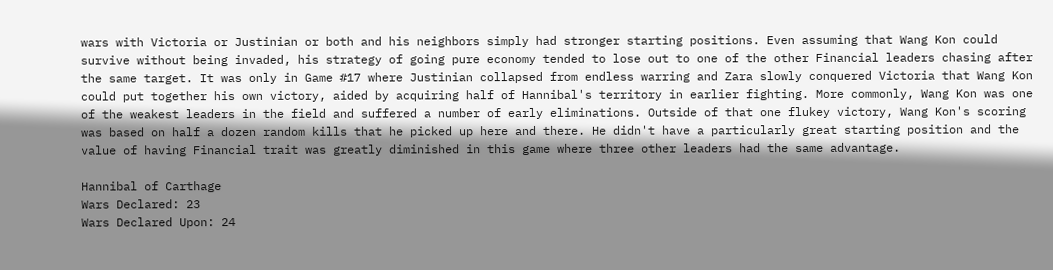wars with Victoria or Justinian or both and his neighbors simply had stronger starting positions. Even assuming that Wang Kon could survive without being invaded, his strategy of going pure economy tended to lose out to one of the other Financial leaders chasing after the same target. It was only in Game #17 where Justinian collapsed from endless warring and Zara slowly conquered Victoria that Wang Kon could put together his own victory, aided by acquiring half of Hannibal's territory in earlier fighting. More commonly, Wang Kon was one of the weakest leaders in the field and suffered a number of early eliminations. Outside of that one flukey victory, Wang Kon's scoring was based on half a dozen random kills that he picked up here and there. He didn't have a particularly great starting position and the value of having Financial trait was greatly diminished in this game where three other leaders had the same advantage.

Hannibal of Carthage
Wars Declared: 23
Wars Declared Upon: 24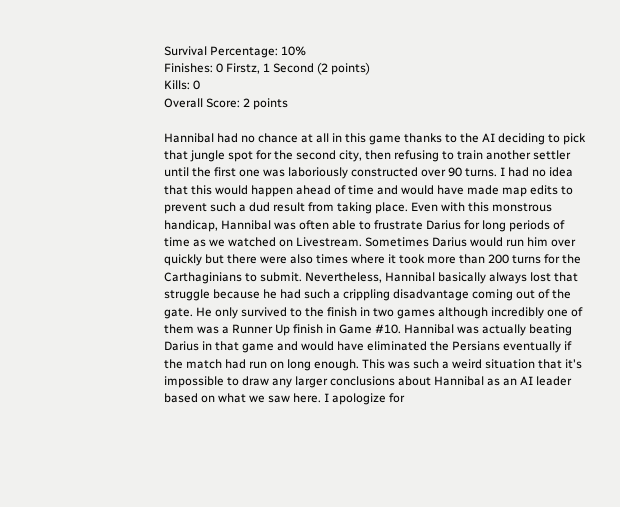Survival Percentage: 10%
Finishes: 0 Firstz, 1 Second (2 points)
Kills: 0
Overall Score: 2 points

Hannibal had no chance at all in this game thanks to the AI deciding to pick that jungle spot for the second city, then refusing to train another settler until the first one was laboriously constructed over 90 turns. I had no idea that this would happen ahead of time and would have made map edits to prevent such a dud result from taking place. Even with this monstrous handicap, Hannibal was often able to frustrate Darius for long periods of time as we watched on Livestream. Sometimes Darius would run him over quickly but there were also times where it took more than 200 turns for the Carthaginians to submit. Nevertheless, Hannibal basically always lost that struggle because he had such a crippling disadvantage coming out of the gate. He only survived to the finish in two games although incredibly one of them was a Runner Up finish in Game #10. Hannibal was actually beating Darius in that game and would have eliminated the Persians eventually if the match had run on long enough. This was such a weird situation that it's impossible to draw any larger conclusions about Hannibal as an AI leader based on what we saw here. I apologize for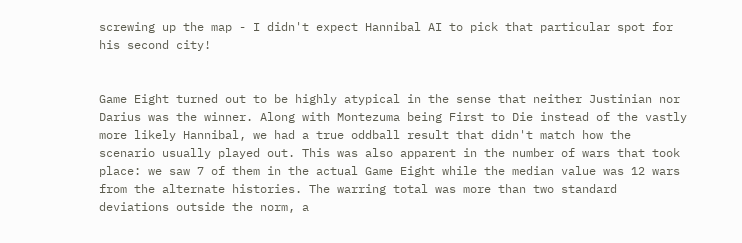screwing up the map - I didn't expect Hannibal AI to pick that particular spot for his second city!


Game Eight turned out to be highly atypical in the sense that neither Justinian nor Darius was the winner. Along with Montezuma being First to Die instead of the vastly more likely Hannibal, we had a true oddball result that didn't match how the scenario usually played out. This was also apparent in the number of wars that took place: we saw 7 of them in the actual Game Eight while the median value was 12 wars from the alternate histories. The warring total was more than two standard deviations outside the norm, a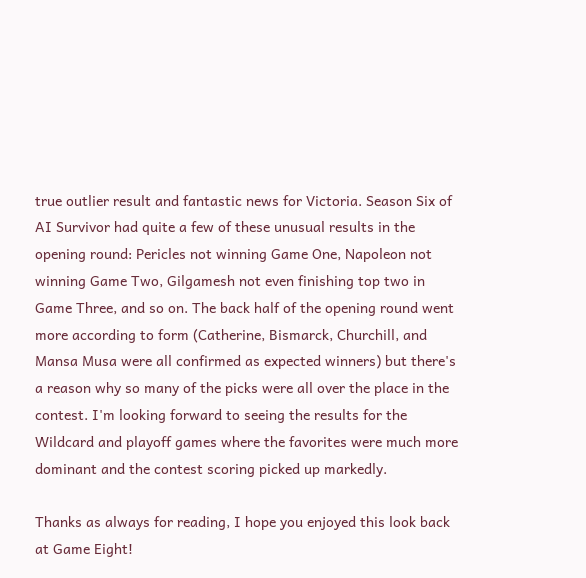true outlier result and fantastic news for Victoria. Season Six of AI Survivor had quite a few of these unusual results in the opening round: Pericles not winning Game One, Napoleon not winning Game Two, Gilgamesh not even finishing top two in Game Three, and so on. The back half of the opening round went more according to form (Catherine, Bismarck, Churchill, and Mansa Musa were all confirmed as expected winners) but there's a reason why so many of the picks were all over the place in the contest. I'm looking forward to seeing the results for the Wildcard and playoff games where the favorites were much more dominant and the contest scoring picked up markedly.

Thanks as always for reading, I hope you enjoyed this look back at Game Eight!